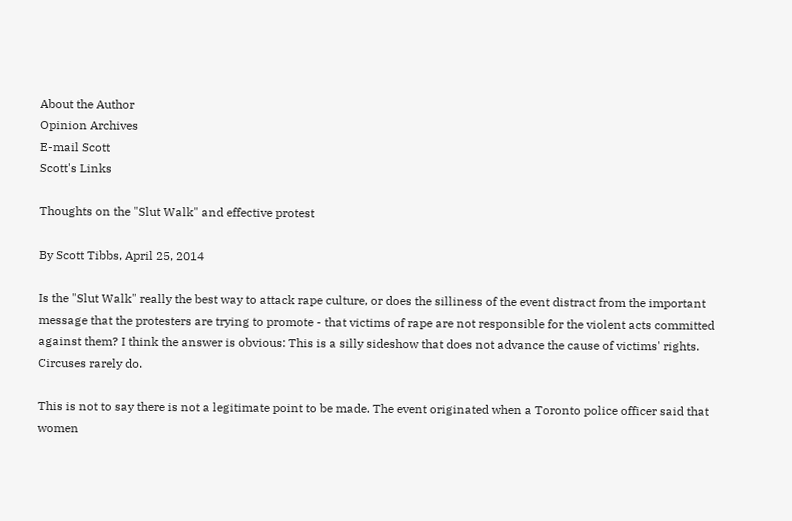About the Author
Opinion Archives
E-mail Scott
Scott's Links

Thoughts on the "Slut Walk" and effective protest

By Scott Tibbs, April 25, 2014

Is the "Slut Walk" really the best way to attack rape culture, or does the silliness of the event distract from the important message that the protesters are trying to promote - that victims of rape are not responsible for the violent acts committed against them? I think the answer is obvious: This is a silly sideshow that does not advance the cause of victims' rights. Circuses rarely do.

This is not to say there is not a legitimate point to be made. The event originated when a Toronto police officer said that women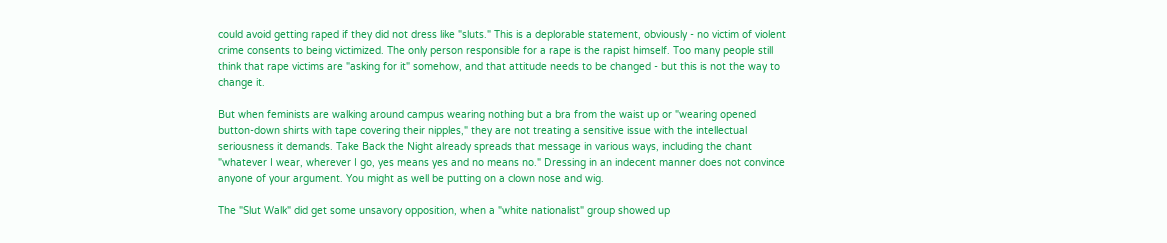could avoid getting raped if they did not dress like "sluts." This is a deplorable statement, obviously - no victim of violent crime consents to being victimized. The only person responsible for a rape is the rapist himself. Too many people still think that rape victims are "asking for it" somehow, and that attitude needs to be changed - but this is not the way to change it.

But when feminists are walking around campus wearing nothing but a bra from the waist up or "wearing opened button-down shirts with tape covering their nipples," they are not treating a sensitive issue with the intellectual seriousness it demands. Take Back the Night already spreads that message in various ways, including the chant "whatever I wear, wherever I go, yes means yes and no means no." Dressing in an indecent manner does not convince anyone of your argument. You might as well be putting on a clown nose and wig.

The "Slut Walk" did get some unsavory opposition, when a "white nationalist" group showed up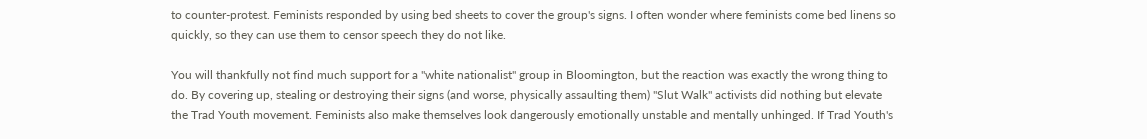to counter-protest. Feminists responded by using bed sheets to cover the group's signs. I often wonder where feminists come bed linens so quickly, so they can use them to censor speech they do not like.

You will thankfully not find much support for a "white nationalist" group in Bloomington, but the reaction was exactly the wrong thing to do. By covering up, stealing or destroying their signs (and worse, physically assaulting them) "Slut Walk" activists did nothing but elevate the Trad Youth movement. Feminists also make themselves look dangerously emotionally unstable and mentally unhinged. If Trad Youth's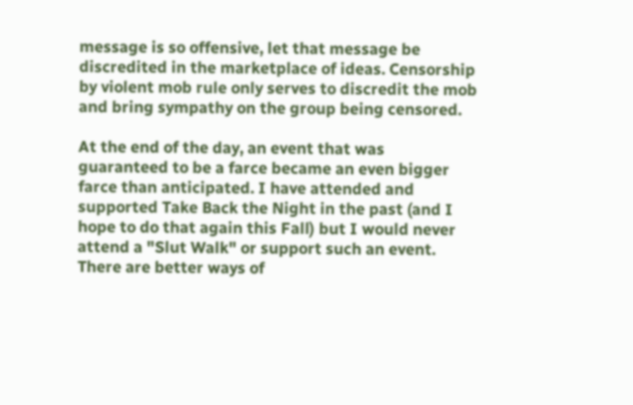message is so offensive, let that message be discredited in the marketplace of ideas. Censorship by violent mob rule only serves to discredit the mob and bring sympathy on the group being censored.

At the end of the day, an event that was guaranteed to be a farce became an even bigger farce than anticipated. I have attended and supported Take Back the Night in the past (and I hope to do that again this Fall) but I would never attend a "Slut Walk" or support such an event. There are better ways of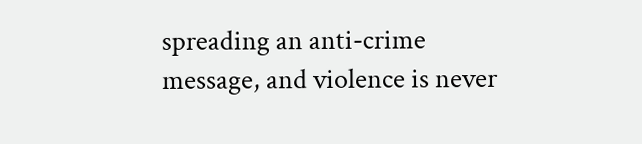spreading an anti-crime message, and violence is never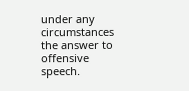under any circumstances the answer to offensive speech.